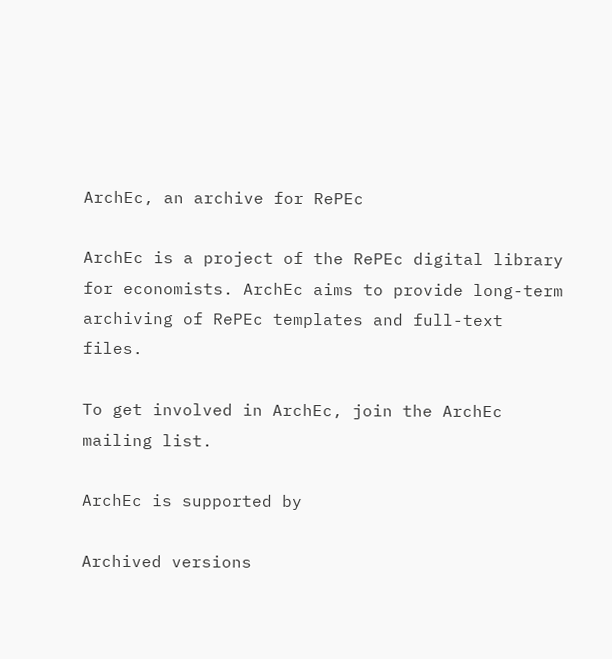ArchEc, an archive for RePEc

ArchEc is a project of the RePEc digital library for economists. ArchEc aims to provide long-term archiving of RePEc templates and full-text files.

To get involved in ArchEc, join the ArchEc mailing list.

ArchEc is supported by

Archived versions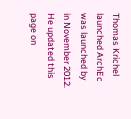Thomas Krichel launched ArchEc was launched by in November 2012. He updated this page on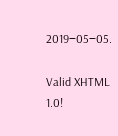2019‒05‒05.

Valid XHTML 1.0!